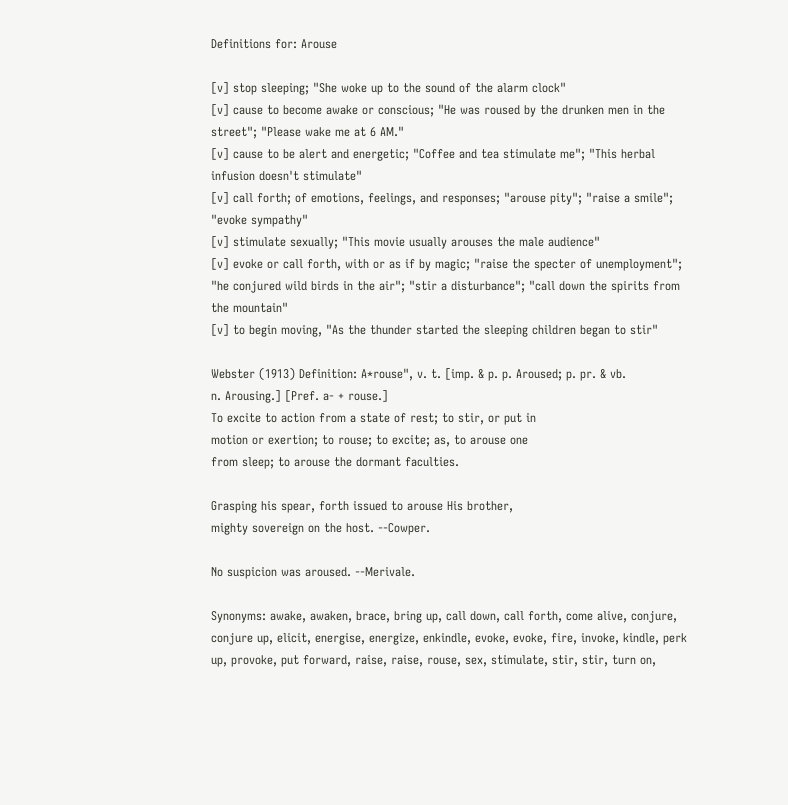Definitions for: Arouse

[v] stop sleeping; "She woke up to the sound of the alarm clock"
[v] cause to become awake or conscious; "He was roused by the drunken men in the street"; "Please wake me at 6 AM."
[v] cause to be alert and energetic; "Coffee and tea stimulate me"; "This herbal infusion doesn't stimulate"
[v] call forth; of emotions, feelings, and responses; "arouse pity"; "raise a smile"; "evoke sympathy"
[v] stimulate sexually; "This movie usually arouses the male audience"
[v] evoke or call forth, with or as if by magic; "raise the specter of unemployment"; "he conjured wild birds in the air"; "stir a disturbance"; "call down the spirits from the mountain"
[v] to begin moving, "As the thunder started the sleeping children began to stir"

Webster (1913) Definition: A*rouse", v. t. [imp. & p. p. Aroused; p. pr. & vb.
n. Arousing.] [Pref. a- + rouse.]
To excite to action from a state of rest; to stir, or put in
motion or exertion; to rouse; to excite; as, to arouse one
from sleep; to arouse the dormant faculties.

Grasping his spear, forth issued to arouse His brother,
mighty sovereign on the host. --Cowper.

No suspicion was aroused. --Merivale.

Synonyms: awake, awaken, brace, bring up, call down, call forth, come alive, conjure, conjure up, elicit, energise, energize, enkindle, evoke, evoke, fire, invoke, kindle, perk up, provoke, put forward, raise, raise, rouse, sex, stimulate, stir, stir, turn on,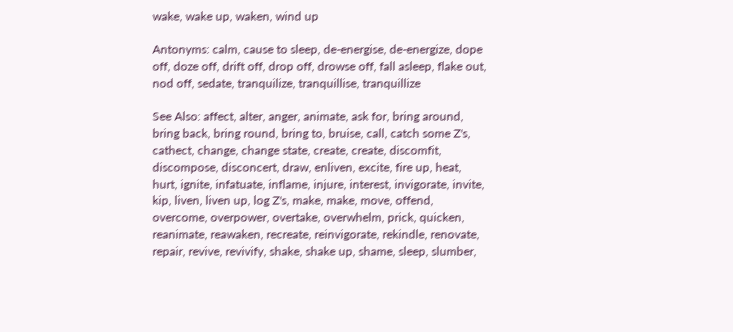wake, wake up, waken, wind up

Antonyms: calm, cause to sleep, de-energise, de-energize, dope off, doze off, drift off, drop off, drowse off, fall asleep, flake out, nod off, sedate, tranquilize, tranquillise, tranquillize

See Also: affect, alter, anger, animate, ask for, bring around, bring back, bring round, bring to, bruise, call, catch some Z's, cathect, change, change state, create, create, discomfit, discompose, disconcert, draw, enliven, excite, fire up, heat, hurt, ignite, infatuate, inflame, injure, interest, invigorate, invite, kip, liven, liven up, log Z's, make, make, move, offend, overcome, overpower, overtake, overwhelm, prick, quicken, reanimate, reawaken, recreate, reinvigorate, rekindle, renovate, repair, revive, revivify, shake, shake up, shame, sleep, slumber,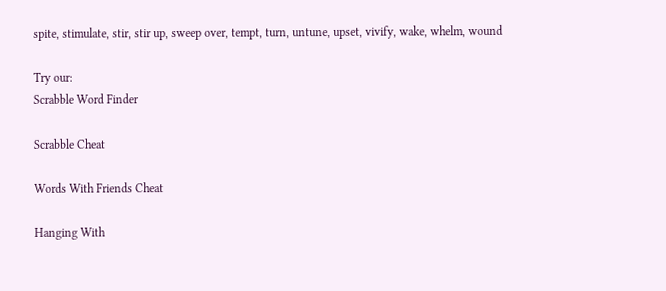spite, stimulate, stir, stir up, sweep over, tempt, turn, untune, upset, vivify, wake, whelm, wound

Try our:
Scrabble Word Finder

Scrabble Cheat

Words With Friends Cheat

Hanging With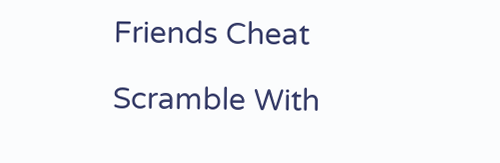Friends Cheat

Scramble With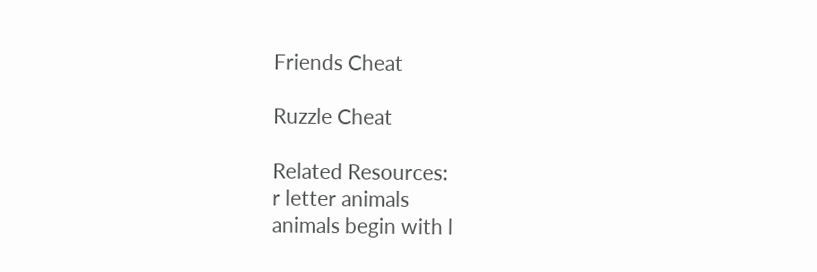Friends Cheat

Ruzzle Cheat

Related Resources:
r letter animals
animals begin with l